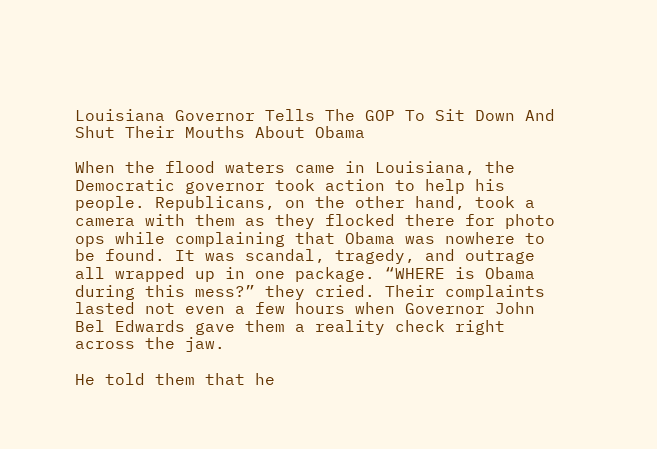Louisiana Governor Tells The GOP To Sit Down And Shut Their Mouths About Obama

When the flood waters came in Louisiana, the Democratic governor took action to help his people. Republicans, on the other hand, took a camera with them as they flocked there for photo ops while complaining that Obama was nowhere to be found. It was scandal, tragedy, and outrage all wrapped up in one package. “WHERE is Obama during this mess?” they cried. Their complaints lasted not even a few hours when Governor John Bel Edwards gave them a reality check right across the jaw.

He told them that he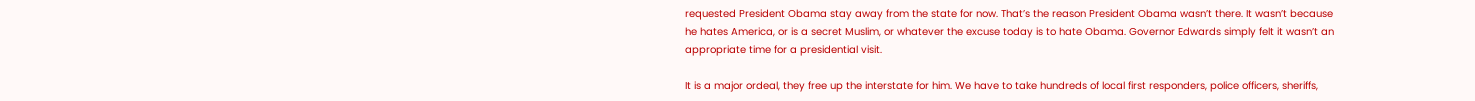requested President Obama stay away from the state for now. That’s the reason President Obama wasn’t there. It wasn’t because he hates America, or is a secret Muslim, or whatever the excuse today is to hate Obama. Governor Edwards simply felt it wasn’t an appropriate time for a presidential visit.

It is a major ordeal, they free up the interstate for him. We have to take hundreds of local first responders, police officers, sheriffs,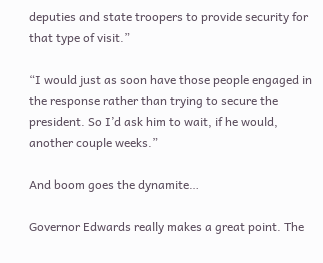deputies and state troopers to provide security for that type of visit.”

“I would just as soon have those people engaged in the response rather than trying to secure the president. So I’d ask him to wait, if he would, another couple weeks.”

And boom goes the dynamite…

Governor Edwards really makes a great point. The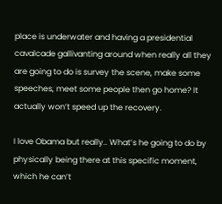place is underwater and having a presidential cavalcade gallivanting around when really all they are going to do is survey the scene, make some speeches, meet some people then go home? It actually won’t speed up the recovery.

I love Obama but really.. What’s he going to do by physically being there at this specific moment, which he can’t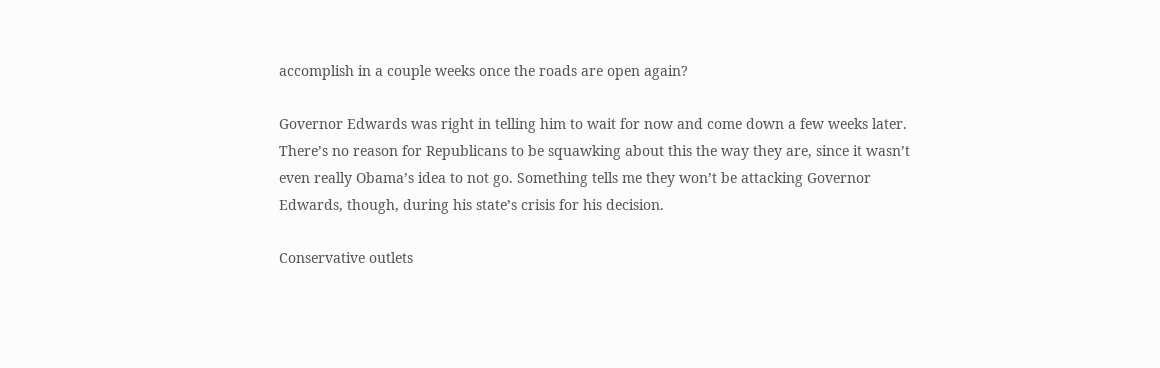accomplish in a couple weeks once the roads are open again?

Governor Edwards was right in telling him to wait for now and come down a few weeks later. There’s no reason for Republicans to be squawking about this the way they are, since it wasn’t even really Obama’s idea to not go. Something tells me they won’t be attacking Governor Edwards, though, during his state’s crisis for his decision.

Conservative outlets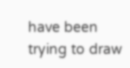have been trying to draw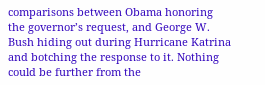comparisons between Obama honoring the governor’s request, and George W. Bush hiding out during Hurricane Katrina and botching the response to it. Nothing could be further from the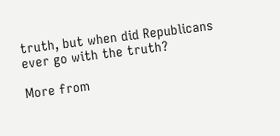truth, but when did Republicans ever go with the truth?

More from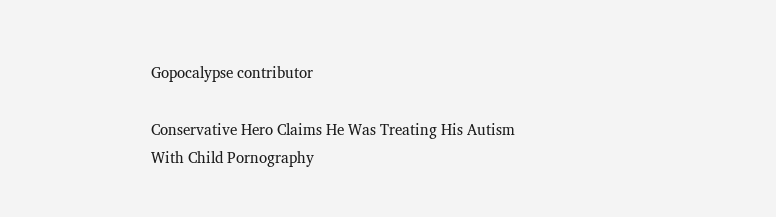Gopocalypse contributor

Conservative Hero Claims He Was Treating His Autism With Child Pornography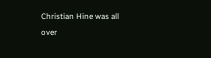Christian Hine was all over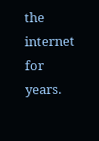the internet for years.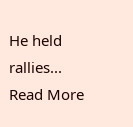He held rallies...
Read More